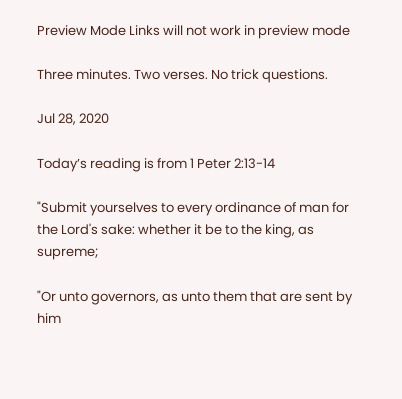Preview Mode Links will not work in preview mode

Three minutes. Two verses. No trick questions.

Jul 28, 2020

Today’s reading is from 1 Peter 2:13-14

"Submit yourselves to every ordinance of man for the Lord's sake: whether it be to the king, as supreme;

"Or unto governors, as unto them that are sent by him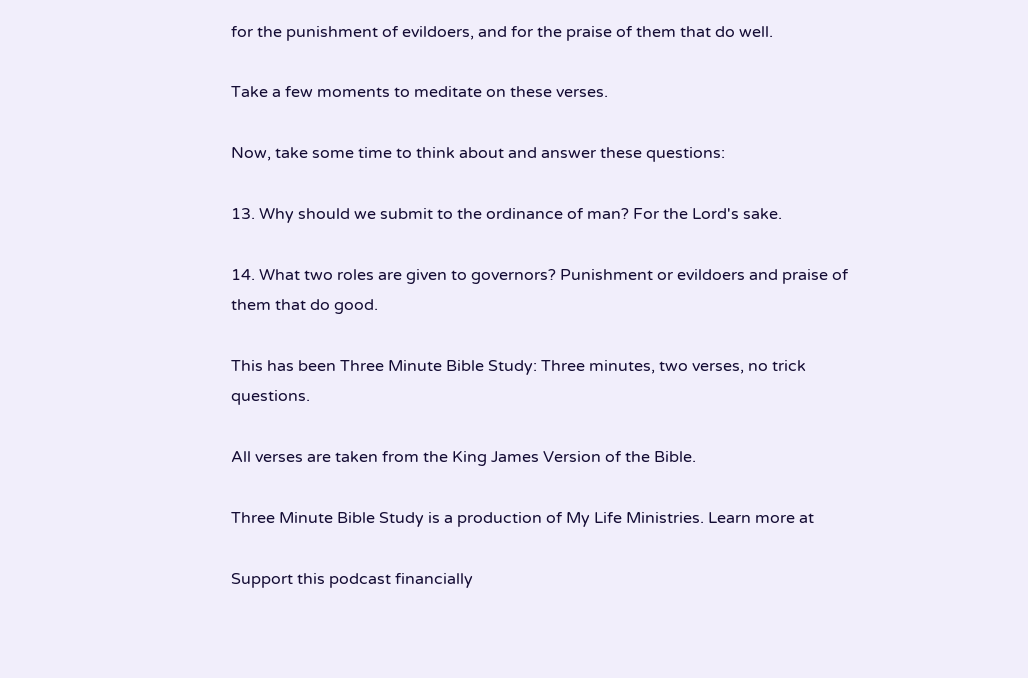for the punishment of evildoers, and for the praise of them that do well.

Take a few moments to meditate on these verses.

Now, take some time to think about and answer these questions:

13. Why should we submit to the ordinance of man? For the Lord's sake.

14. What two roles are given to governors? Punishment or evildoers and praise of them that do good.

This has been Three Minute Bible Study: Three minutes, two verses, no trick questions.

All verses are taken from the King James Version of the Bible.

Three Minute Bible Study is a production of My Life Ministries. Learn more at

Support this podcast financially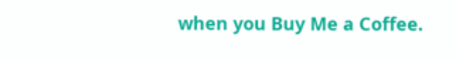when you Buy Me a Coffee.